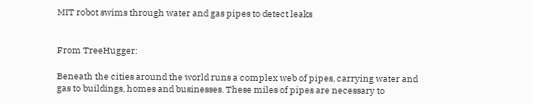MIT robot swims through water and gas pipes to detect leaks


From TreeHugger:

Beneath the cities around the world runs a complex web of pipes, carrying water and gas to buildings, homes and businesses. These miles of pipes are necessary to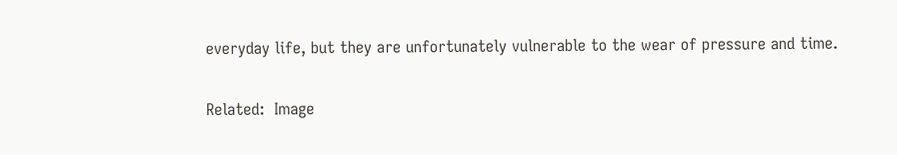everyday life, but they are unfortunately vulnerable to the wear of pressure and time.

Related:  Image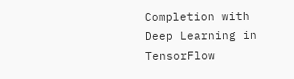Completion with Deep Learning in TensorFlow